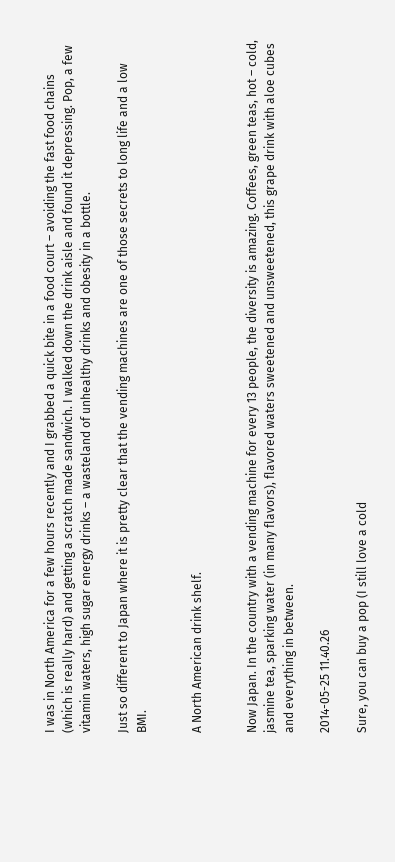I was in North America for a few hours recently and I grabbed a quick bite in a food court – avoiding the fast food chains (which is really hard) and getting a scratch made sandwich. I walked down the drink aisle and found it depressing. Pop, a few vitamin waters, high sugar energy drinks – a wasteland of unhealthy drinks and obesity in a bottle.

Just so different to Japan where it is pretty clear that the vending machines are one of those secrets to long life and a low BMI.


A North American drink shelf.


Now Japan. In the country with a vending machine for every 13 people, the diversity is amazing. Coffees, green teas, hot – cold, jasmine tea, sparking water (in many flavors), flavored waters sweetened and unsweetened, this grape drink with aloe cubes and everything in between.

2014-05-25 11.40.26

Sure, you can buy a pop (I still love a cold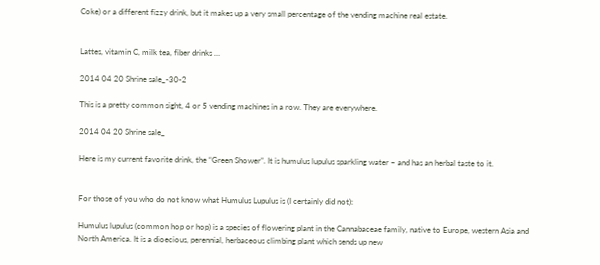Coke) or a different fizzy drink, but it makes up a very small percentage of the vending machine real estate.


Lattes, vitamin C, milk tea, fiber drinks …

2014 04 20 Shrine sale_-30-2

This is a pretty common sight, 4 or 5 vending machines in a row. They are everywhere.

2014 04 20 Shrine sale_

Here is my current favorite drink, the “Green Shower”. It is humulus lupulus sparkling water – and has an herbal taste to it.


For those of you who do not know what Humulus Lupulus is (I certainly did not):

Humulus lupulus (common hop or hop) is a species of flowering plant in the Cannabaceae family, native to Europe, western Asia and North America. It is a dioecious, perennial, herbaceous climbing plant which sends up new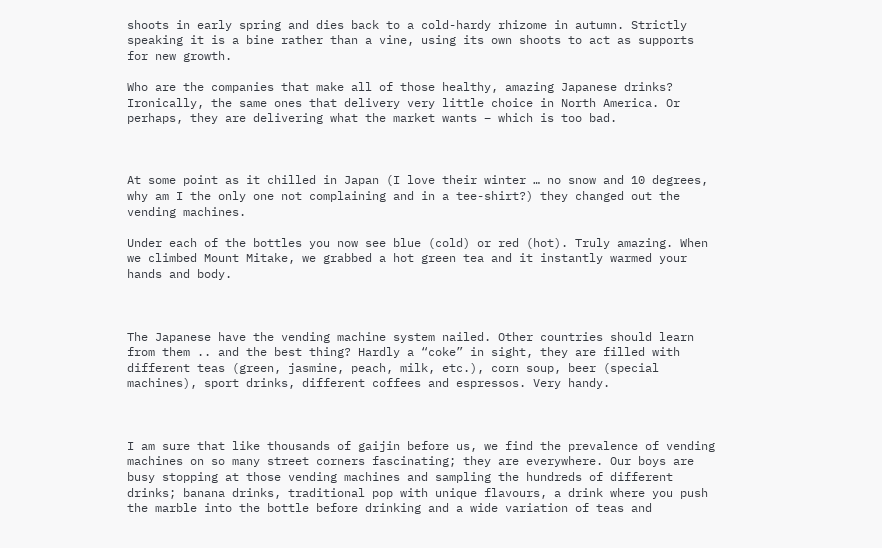shoots in early spring and dies back to a cold-hardy rhizome in autumn. Strictly speaking it is a bine rather than a vine, using its own shoots to act as supports for new growth.

Who are the companies that make all of those healthy, amazing Japanese drinks? Ironically, the same ones that delivery very little choice in North America. Or perhaps, they are delivering what the market wants – which is too bad.



At some point as it chilled in Japan (I love their winter … no snow and 10 degrees, why am I the only one not complaining and in a tee-shirt?) they changed out the vending machines.

Under each of the bottles you now see blue (cold) or red (hot). Truly amazing. When we climbed Mount Mitake, we grabbed a hot green tea and it instantly warmed your hands and body.



The Japanese have the vending machine system nailed. Other countries should learn from them .. and the best thing? Hardly a “coke” in sight, they are filled with different teas (green, jasmine, peach, milk, etc.), corn soup, beer (special machines), sport drinks, different coffees and espressos. Very handy.



I am sure that like thousands of gaijin before us, we find the prevalence of vending machines on so many street corners fascinating; they are everywhere. Our boys are busy stopping at those vending machines and sampling the hundreds of different drinks; banana drinks, traditional pop with unique flavours, a drink where you push the marble into the bottle before drinking and a wide variation of teas and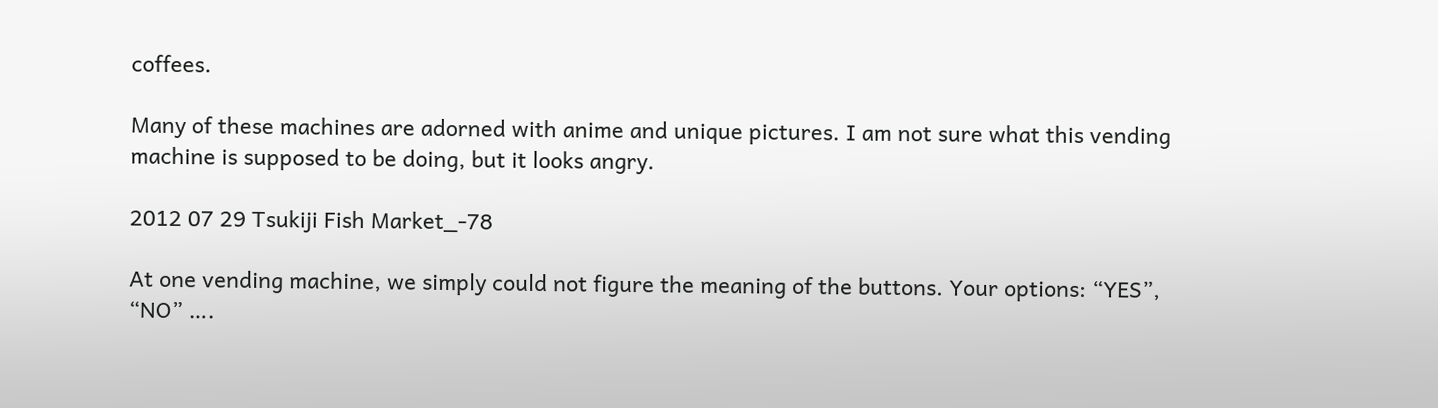coffees.

Many of these machines are adorned with anime and unique pictures. I am not sure what this vending machine is supposed to be doing, but it looks angry.

2012 07 29 Tsukiji Fish Market_-78

At one vending machine, we simply could not figure the meaning of the buttons. Your options: “YES”, “NO” ….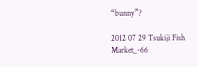“bunny”?

2012 07 29 Tsukiji Fish Market_-66